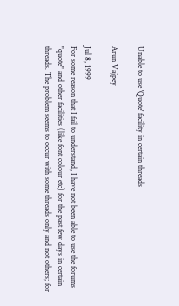Unable to use 'Quote' facility in certain threads

Arun Vajpey

Jul 8, 1999
For some reason that I fail to understand, I have not been able to use the forums "quote" and other facilities (like font colour etc) for the past few days in certain threads. The problem seems to occur with some threads only and not others; for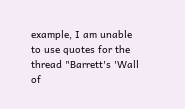example, I am unable to use quotes for the thread "Barrett's 'Wall of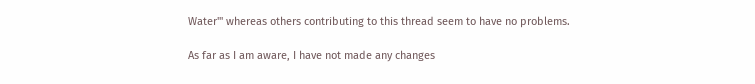Water'" whereas others contributing to this thread seem to have no problems.

As far as I am aware, I have not made any changes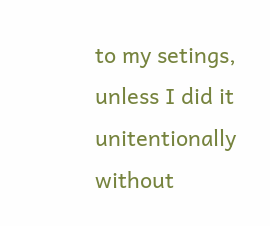to my setings, unless I did it unitentionally without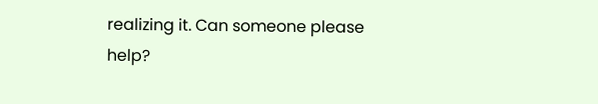realizing it. Can someone please help?